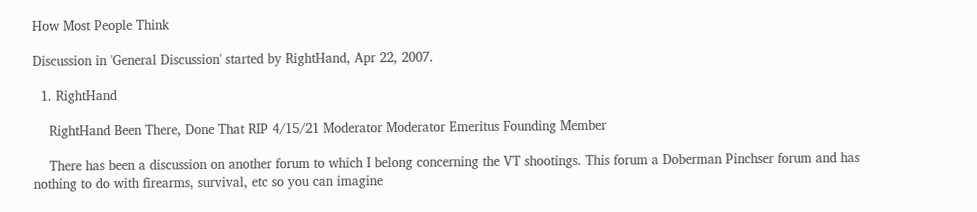How Most People Think

Discussion in 'General Discussion' started by RightHand, Apr 22, 2007.

  1. RightHand

    RightHand Been There, Done That RIP 4/15/21 Moderator Moderator Emeritus Founding Member

    There has been a discussion on another forum to which I belong concerning the VT shootings. This forum a Doberman Pinchser forum and has nothing to do with firearms, survival, etc so you can imagine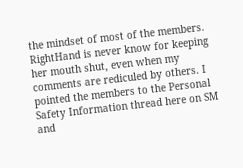the mindset of most of the members. RightHand is never know for keeping her mouth shut, even when my comments are rediculed by others. I pointed the members to the Personal Safety Information thread here on SM and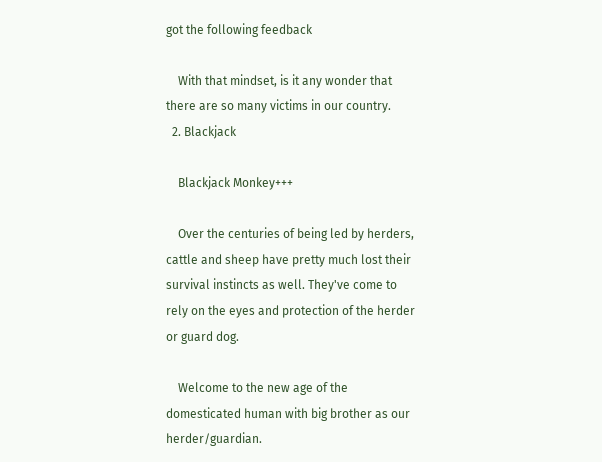got the following feedback

    With that mindset, is it any wonder that there are so many victims in our country.
  2. Blackjack

    Blackjack Monkey+++

    Over the centuries of being led by herders, cattle and sheep have pretty much lost their survival instincts as well. They've come to rely on the eyes and protection of the herder or guard dog.

    Welcome to the new age of the domesticated human with big brother as our herder/guardian.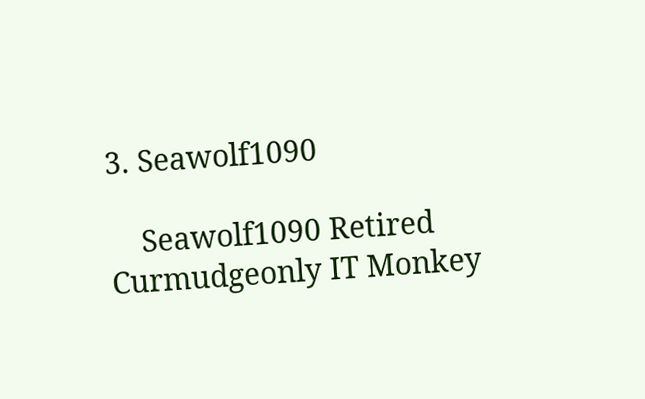3. Seawolf1090

    Seawolf1090 Retired Curmudgeonly IT Monkey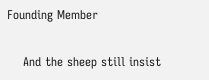Founding Member

    And the sheep still insist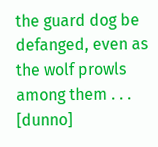the guard dog be defanged, even as the wolf prowls among them . . . [dunno]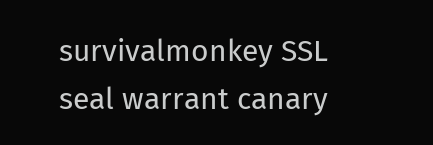survivalmonkey SSL seal warrant canary